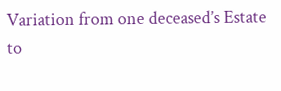Variation from one deceased’s Estate to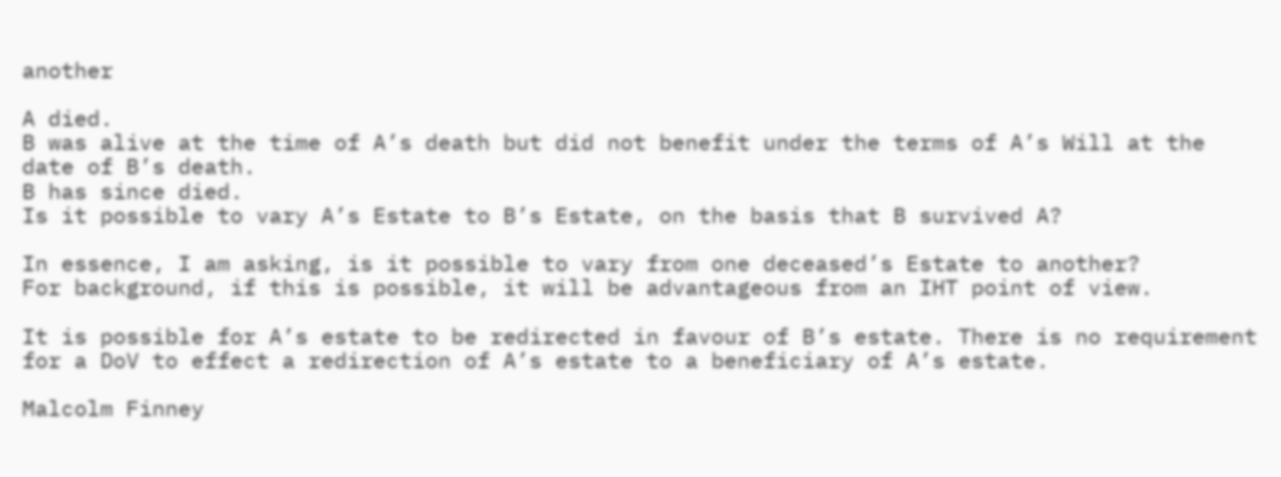another

A died.
B was alive at the time of A’s death but did not benefit under the terms of A’s Will at the date of B’s death.
B has since died.
Is it possible to vary A’s Estate to B’s Estate, on the basis that B survived A?

In essence, I am asking, is it possible to vary from one deceased’s Estate to another?
For background, if this is possible, it will be advantageous from an IHT point of view.

It is possible for A’s estate to be redirected in favour of B’s estate. There is no requirement for a DoV to effect a redirection of A’s estate to a beneficiary of A’s estate.

Malcolm Finney